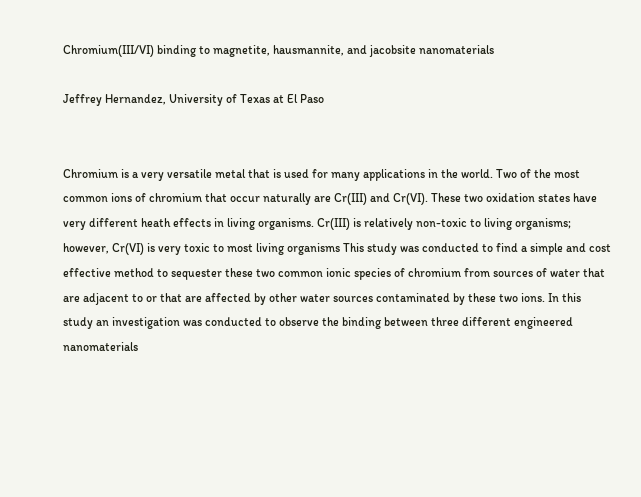Chromium(III/VI) binding to magnetite, hausmannite, and jacobsite nanomaterials

Jeffrey Hernandez, University of Texas at El Paso


Chromium is a very versatile metal that is used for many applications in the world. Two of the most common ions of chromium that occur naturally are Cr(III) and Cr(VI). These two oxidation states have very different heath effects in living organisms. Cr(III) is relatively non-toxic to living organisms; however, Cr(VI) is very toxic to most living organisms This study was conducted to find a simple and cost effective method to sequester these two common ionic species of chromium from sources of water that are adjacent to or that are affected by other water sources contaminated by these two ions. In this study an investigation was conducted to observe the binding between three different engineered nanomaterials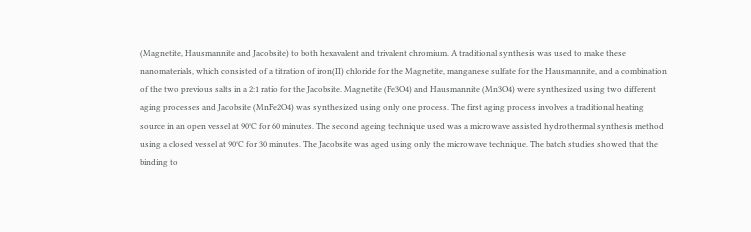(Magnetite, Hausmannite and Jacobsite) to both hexavalent and trivalent chromium. A traditional synthesis was used to make these nanomaterials, which consisted of a titration of iron(II) chloride for the Magnetite, manganese sulfate for the Hausmannite, and a combination of the two previous salts in a 2:1 ratio for the Jacobsite. Magnetite (Fe3O4) and Hausmannite (Mn3O4) were synthesized using two different aging processes and Jacobsite (MnFe2O4) was synthesized using only one process. The first aging process involves a traditional heating source in an open vessel at 90°C for 60 minutes. The second ageing technique used was a microwave assisted hydrothermal synthesis method using a closed vessel at 90°C for 30 minutes. The Jacobsite was aged using only the microwave technique. The batch studies showed that the binding to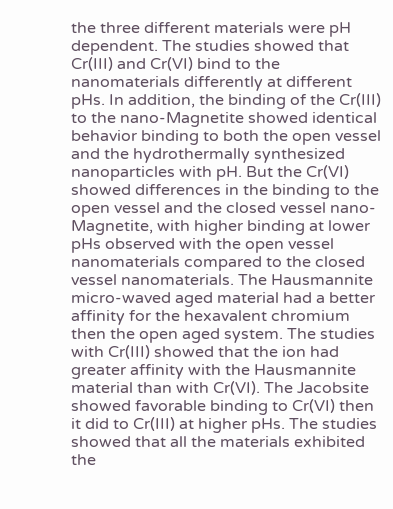the three different materials were pH dependent. The studies showed that Cr(III) and Cr(VI) bind to the nanomaterials differently at different pHs. In addition, the binding of the Cr(III) to the nano-Magnetite showed identical behavior binding to both the open vessel and the hydrothermally synthesized nanoparticles with pH. But the Cr(VI) showed differences in the binding to the open vessel and the closed vessel nano-Magnetite, with higher binding at lower pHs observed with the open vessel nanomaterials compared to the closed vessel nanomaterials. The Hausmannite micro-waved aged material had a better affinity for the hexavalent chromium then the open aged system. The studies with Cr(III) showed that the ion had greater affinity with the Hausmannite material than with Cr(VI). The Jacobsite showed favorable binding to Cr(VI) then it did to Cr(III) at higher pHs. The studies showed that all the materials exhibited the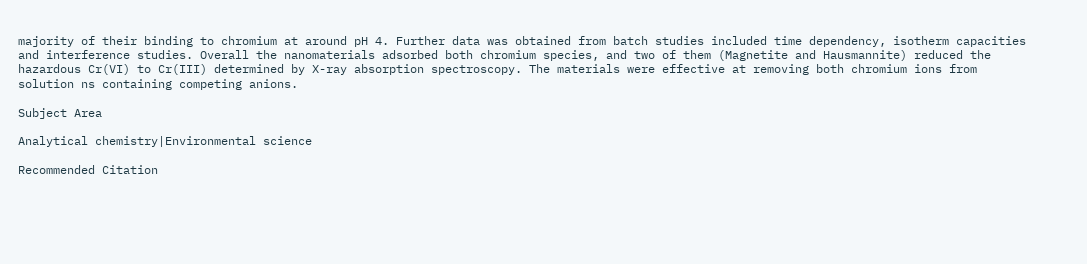majority of their binding to chromium at around pH 4. Further data was obtained from batch studies included time dependency, isotherm capacities and interference studies. Overall the nanomaterials adsorbed both chromium species, and two of them (Magnetite and Hausmannite) reduced the hazardous Cr(VI) to Cr(III) determined by X-ray absorption spectroscopy. The materials were effective at removing both chromium ions from solution ns containing competing anions.

Subject Area

Analytical chemistry|Environmental science

Recommended Citation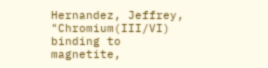Hernandez, Jeffrey, "Chromium(III/VI) binding to magnetite,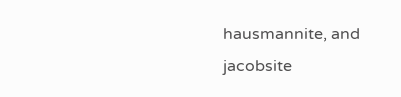hausmannite, and jacobsite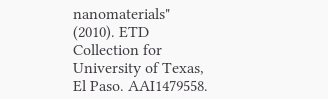nanomaterials" (2010). ETD Collection for University of Texas, El Paso. AAI1479558.